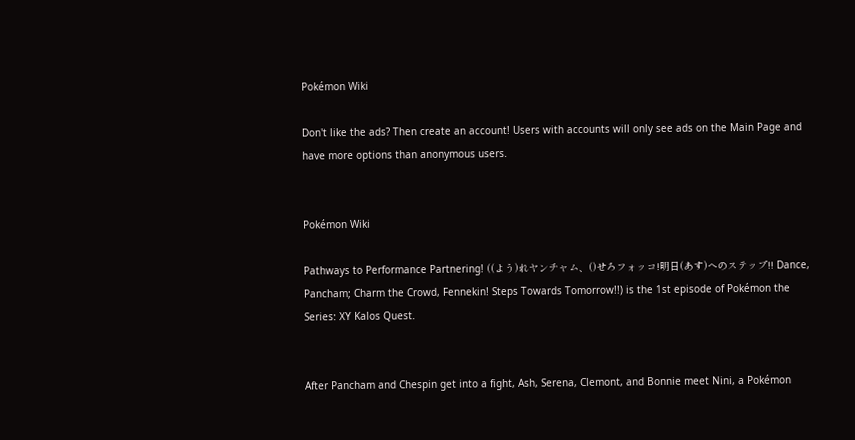Pokémon Wiki

Don't like the ads? Then create an account! Users with accounts will only see ads on the Main Page and have more options than anonymous users.


Pokémon Wiki

Pathways to Performance Partnering! ((よう)れヤンチャム、()せろフォッコ!明日(あす)へのステップ!! Dance, Pancham; Charm the Crowd, Fennekin! Steps Towards Tomorrow!!) is the 1st episode of Pokémon the Series: XY Kalos Quest.


After Pancham and Chespin get into a fight, Ash, Serena, Clemont, and Bonnie meet Nini, a Pokémon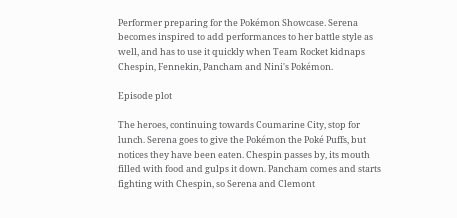Performer preparing for the Pokémon Showcase. Serena becomes inspired to add performances to her battle style as well, and has to use it quickly when Team Rocket kidnaps Chespin, Fennekin, Pancham and Nini's Pokémon.

Episode plot

The heroes, continuing towards Coumarine City, stop for lunch. Serena goes to give the Pokémon the Poké Puffs, but notices they have been eaten. Chespin passes by, its mouth filled with food and gulps it down. Pancham comes and starts fighting with Chespin, so Serena and Clemont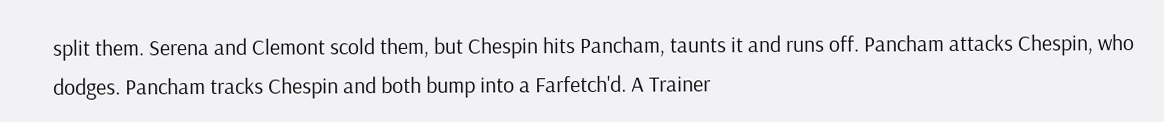split them. Serena and Clemont scold them, but Chespin hits Pancham, taunts it and runs off. Pancham attacks Chespin, who dodges. Pancham tracks Chespin and both bump into a Farfetch'd. A Trainer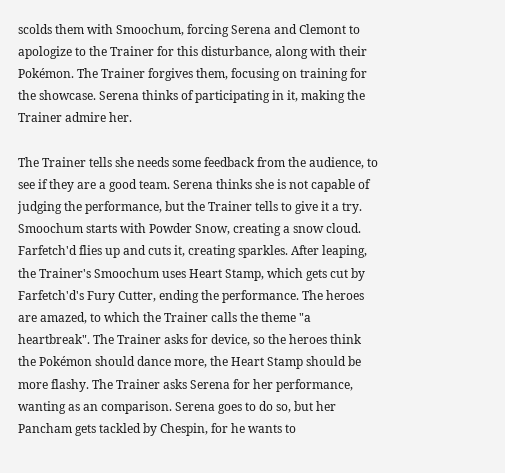scolds them with Smoochum, forcing Serena and Clemont to apologize to the Trainer for this disturbance, along with their Pokémon. The Trainer forgives them, focusing on training for the showcase. Serena thinks of participating in it, making the Trainer admire her.

The Trainer tells she needs some feedback from the audience, to see if they are a good team. Serena thinks she is not capable of judging the performance, but the Trainer tells to give it a try. Smoochum starts with Powder Snow, creating a snow cloud. Farfetch'd flies up and cuts it, creating sparkles. After leaping, the Trainer's Smoochum uses Heart Stamp, which gets cut by Farfetch'd's Fury Cutter, ending the performance. The heroes are amazed, to which the Trainer calls the theme "a heartbreak". The Trainer asks for device, so the heroes think the Pokémon should dance more, the Heart Stamp should be more flashy. The Trainer asks Serena for her performance, wanting as an comparison. Serena goes to do so, but her Pancham gets tackled by Chespin, for he wants to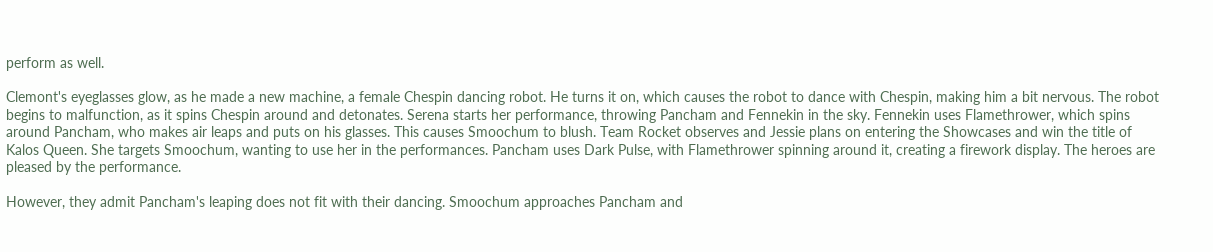perform as well.

Clemont's eyeglasses glow, as he made a new machine, a female Chespin dancing robot. He turns it on, which causes the robot to dance with Chespin, making him a bit nervous. The robot begins to malfunction, as it spins Chespin around and detonates. Serena starts her performance, throwing Pancham and Fennekin in the sky. Fennekin uses Flamethrower, which spins around Pancham, who makes air leaps and puts on his glasses. This causes Smoochum to blush. Team Rocket observes and Jessie plans on entering the Showcases and win the title of Kalos Queen. She targets Smoochum, wanting to use her in the performances. Pancham uses Dark Pulse, with Flamethrower spinning around it, creating a firework display. The heroes are pleased by the performance.

However, they admit Pancham's leaping does not fit with their dancing. Smoochum approaches Pancham and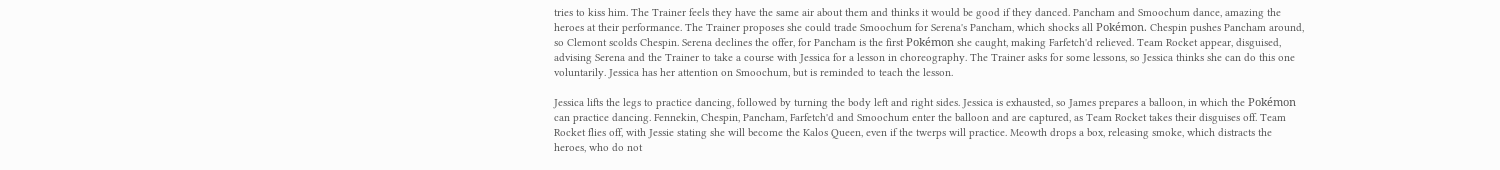tries to kiss him. The Trainer feels they have the same air about them and thinks it would be good if they danced. Pancham and Smoochum dance, amazing the heroes at their performance. The Trainer proposes she could trade Smoochum for Serena's Pancham, which shocks all Pokémon. Chespin pushes Pancham around, so Clemont scolds Chespin. Serena declines the offer, for Pancham is the first Pokémon she caught, making Farfetch'd relieved. Team Rocket appear, disguised, advising Serena and the Trainer to take a course with Jessica for a lesson in choreography. The Trainer asks for some lessons, so Jessica thinks she can do this one voluntarily. Jessica has her attention on Smoochum, but is reminded to teach the lesson.

Jessica lifts the legs to practice dancing, followed by turning the body left and right sides. Jessica is exhausted, so James prepares a balloon, in which the Pokémon can practice dancing. Fennekin, Chespin, Pancham, Farfetch'd and Smoochum enter the balloon and are captured, as Team Rocket takes their disguises off. Team Rocket flies off, with Jessie stating she will become the Kalos Queen, even if the twerps will practice. Meowth drops a box, releasing smoke, which distracts the heroes, who do not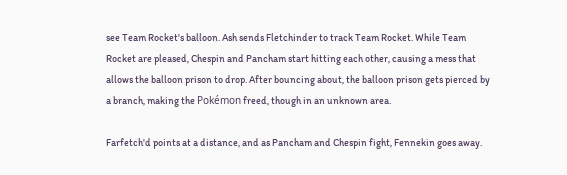see Team Rocket's balloon. Ash sends Fletchinder to track Team Rocket. While Team Rocket are pleased, Chespin and Pancham start hitting each other, causing a mess that allows the balloon prison to drop. After bouncing about, the balloon prison gets pierced by a branch, making the Pokémon freed, though in an unknown area.

Farfetch'd points at a distance, and as Pancham and Chespin fight, Fennekin goes away.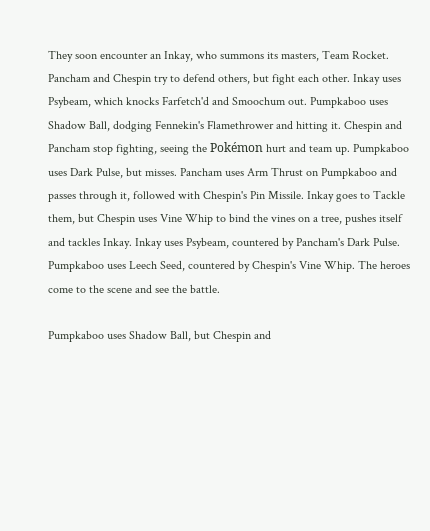They soon encounter an Inkay, who summons its masters, Team Rocket. Pancham and Chespin try to defend others, but fight each other. Inkay uses Psybeam, which knocks Farfetch'd and Smoochum out. Pumpkaboo uses Shadow Ball, dodging Fennekin's Flamethrower and hitting it. Chespin and Pancham stop fighting, seeing the Pokémon hurt and team up. Pumpkaboo uses Dark Pulse, but misses. Pancham uses Arm Thrust on Pumpkaboo and passes through it, followed with Chespin's Pin Missile. Inkay goes to Tackle them, but Chespin uses Vine Whip to bind the vines on a tree, pushes itself and tackles Inkay. Inkay uses Psybeam, countered by Pancham's Dark Pulse. Pumpkaboo uses Leech Seed, countered by Chespin's Vine Whip. The heroes come to the scene and see the battle.

Pumpkaboo uses Shadow Ball, but Chespin and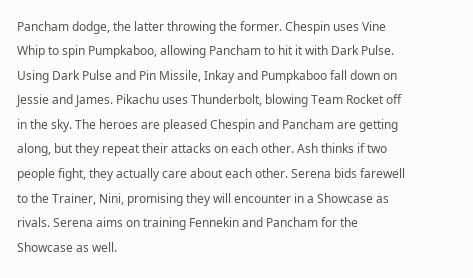Pancham dodge, the latter throwing the former. Chespin uses Vine Whip to spin Pumpkaboo, allowing Pancham to hit it with Dark Pulse. Using Dark Pulse and Pin Missile, Inkay and Pumpkaboo fall down on Jessie and James. Pikachu uses Thunderbolt, blowing Team Rocket off in the sky. The heroes are pleased Chespin and Pancham are getting along, but they repeat their attacks on each other. Ash thinks if two people fight, they actually care about each other. Serena bids farewell to the Trainer, Nini, promising they will encounter in a Showcase as rivals. Serena aims on training Fennekin and Pancham for the Showcase as well.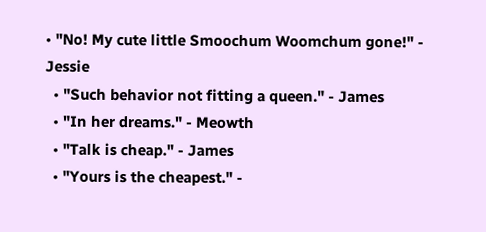• "No! My cute little Smoochum Woomchum gone!" - Jessie
  • "Such behavior not fitting a queen." - James
  • "In her dreams." - Meowth
  • "Talk is cheap." - James
  • "Yours is the cheapest." -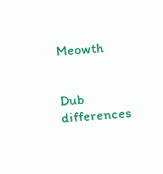Meowth


Dub differences